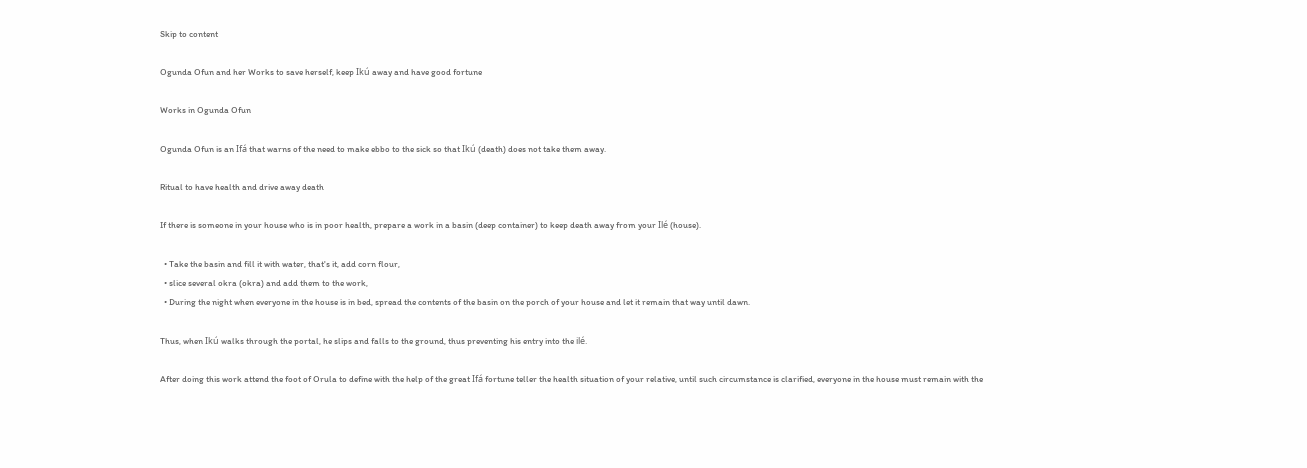Skip to content

Ogunda Ofun and her Works to save herself, keep Ikú away and have good fortune

Works in Ogunda Ofun

Ogunda Ofun is an Ifá that warns of the need to make ebbo to the sick so that Ikú (death) does not take them away.

Ritual to have health and drive away death

If there is someone in your house who is in poor health, prepare a work in a basin (deep container) to keep death away from your Ilé (house).

  • Take the basin and fill it with water, that's it, add corn flour,
  • slice several okra (okra) and add them to the work,
  • During the night when everyone in the house is in bed, spread the contents of the basin on the porch of your house and let it remain that way until dawn.

Thus, when Ikú walks through the portal, he slips and falls to the ground, thus preventing his entry into the ilé.

After doing this work attend the foot of Orula to define with the help of the great Ifá fortune teller the health situation of your relative, until such circumstance is clarified, everyone in the house must remain with the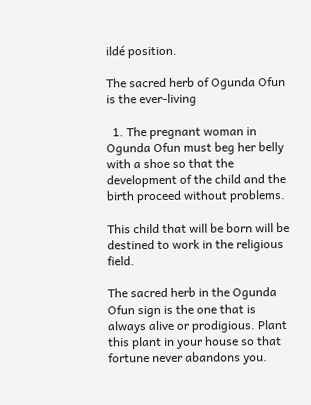ildé position.

The sacred herb of Ogunda Ofun is the ever-living

  1. The pregnant woman in Ogunda Ofun must beg her belly with a shoe so that the development of the child and the birth proceed without problems.

This child that will be born will be destined to work in the religious field.

The sacred herb in the Ogunda Ofun sign is the one that is always alive or prodigious. Plant this plant in your house so that fortune never abandons you.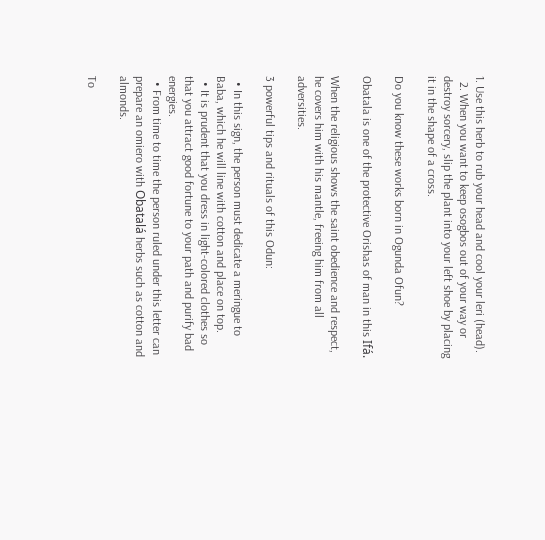1. Use this herb to rub your head and cool your leri (head).
  2. When you want to keep osogbos out of your way or destroy sorcery, slip the plant into your left shoe by placing it in the shape of a cross.

Do you know these works born in Ogunda Ofun?

Obatala is one of the protective Orishas of man in this Ifá.

When the religious shows the saint obedience and respect, he covers him with his mantle, freeing him from all adversities.

3 powerful tips and rituals of this Odun:

  • In this sign, the person must dedicate a meringue to Baba, which he will line with cotton and place on top.
  • It is prudent that you dress in light-colored clothes so that you attract good fortune to your path and purify bad energies.
  • From time to time the person ruled under this letter can prepare an omiero with Obatalá herbs such as cotton and almonds.

To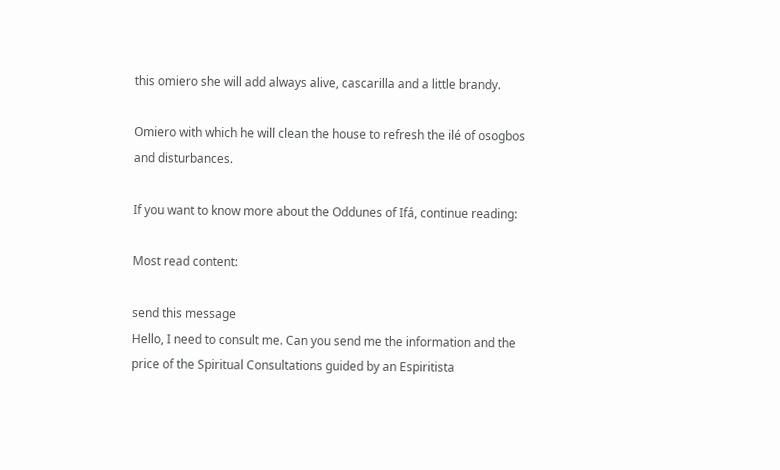this omiero she will add always alive, cascarilla and a little brandy.

Omiero with which he will clean the house to refresh the ilé of osogbos and disturbances.

If you want to know more about the Oddunes of Ifá, continue reading:

Most read content:

send this message
Hello, I need to consult me. Can you send me the information and the price of the Spiritual Consultations guided by an Espiritista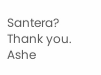Santera? Thank you. Ashe